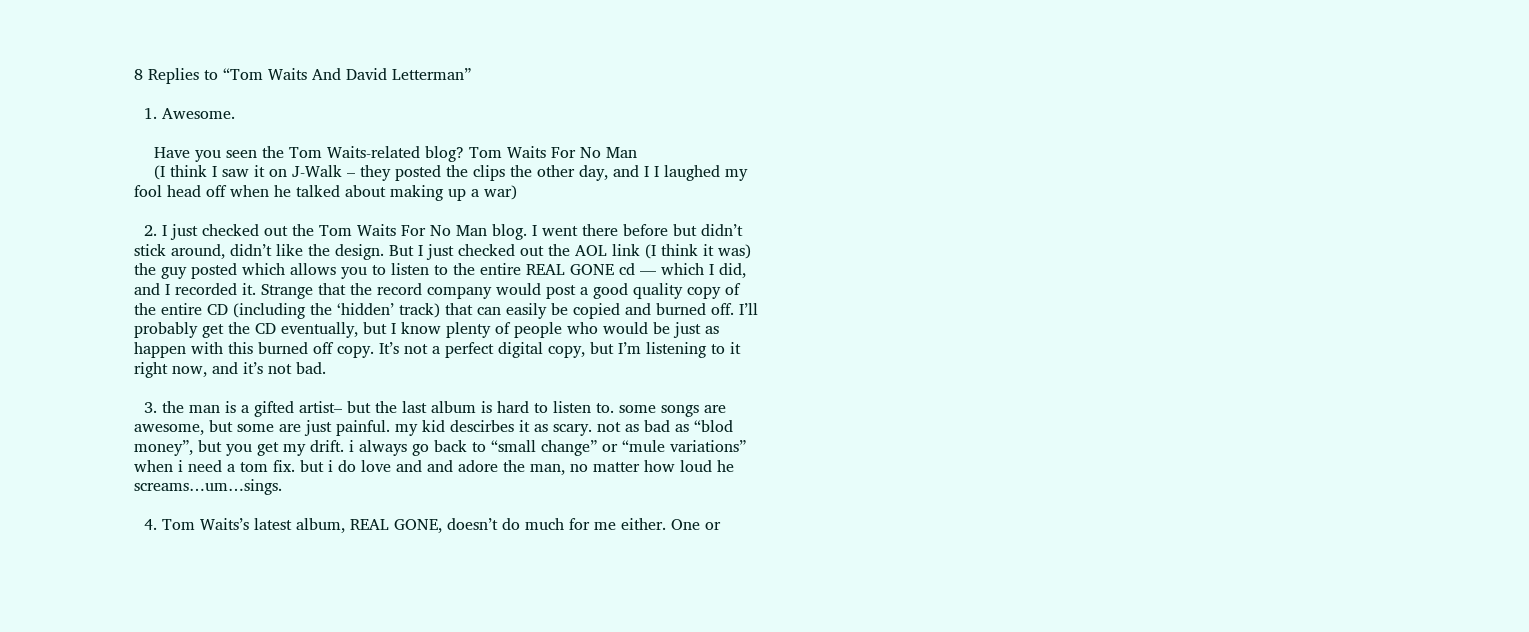8 Replies to “Tom Waits And David Letterman”

  1. Awesome.

    Have you seen the Tom Waits-related blog? Tom Waits For No Man
    (I think I saw it on J-Walk – they posted the clips the other day, and I I laughed my fool head off when he talked about making up a war)

  2. I just checked out the Tom Waits For No Man blog. I went there before but didn’t stick around, didn’t like the design. But I just checked out the AOL link (I think it was) the guy posted which allows you to listen to the entire REAL GONE cd — which I did, and I recorded it. Strange that the record company would post a good quality copy of the entire CD (including the ‘hidden’ track) that can easily be copied and burned off. I’ll probably get the CD eventually, but I know plenty of people who would be just as happen with this burned off copy. It’s not a perfect digital copy, but I’m listening to it right now, and it’s not bad.

  3. the man is a gifted artist– but the last album is hard to listen to. some songs are awesome, but some are just painful. my kid descirbes it as scary. not as bad as “blod money”, but you get my drift. i always go back to “small change” or “mule variations” when i need a tom fix. but i do love and and adore the man, no matter how loud he screams…um…sings.

  4. Tom Waits’s latest album, REAL GONE, doesn’t do much for me either. One or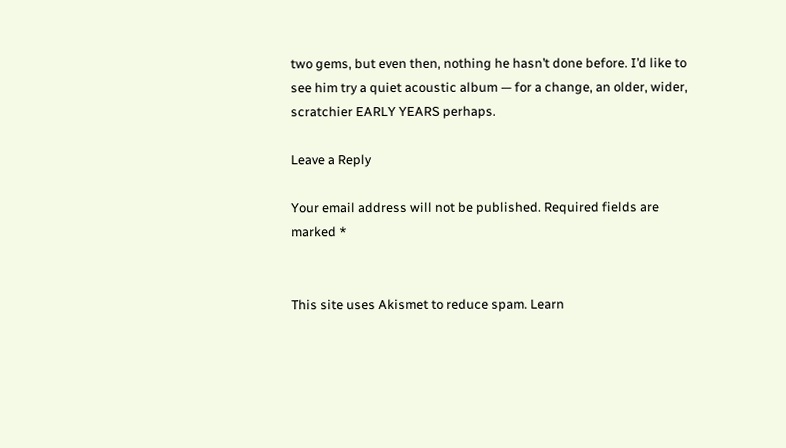two gems, but even then, nothing he hasn’t done before. I’d like to see him try a quiet acoustic album — for a change, an older, wider, scratchier EARLY YEARS perhaps.

Leave a Reply

Your email address will not be published. Required fields are marked *


This site uses Akismet to reduce spam. Learn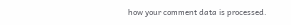how your comment data is processed.